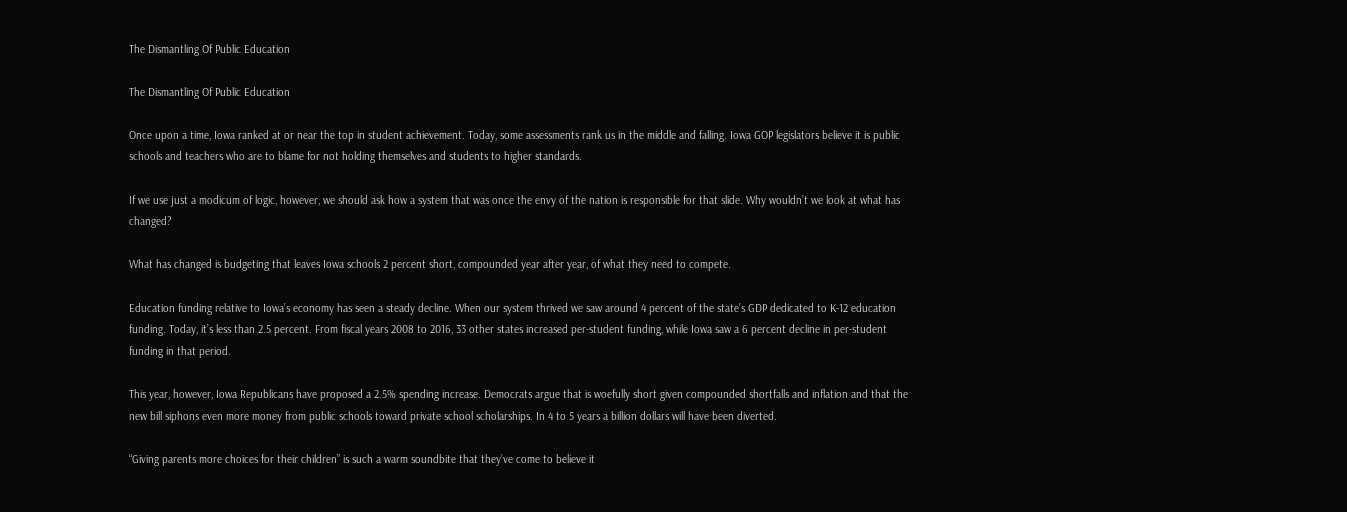The Dismantling Of Public Education

The Dismantling Of Public Education

Once upon a time, Iowa ranked at or near the top in student achievement. Today, some assessments rank us in the middle and falling. Iowa GOP legislators believe it is public schools and teachers who are to blame for not holding themselves and students to higher standards.

If we use just a modicum of logic, however, we should ask how a system that was once the envy of the nation is responsible for that slide. Why wouldn’t we look at what has changed?

What has changed is budgeting that leaves Iowa schools 2 percent short, compounded year after year, of what they need to compete.

Education funding relative to Iowa’s economy has seen a steady decline. When our system thrived we saw around 4 percent of the state’s GDP dedicated to K-12 education funding. Today, it’s less than 2.5 percent. From fiscal years 2008 to 2016, 33 other states increased per-student funding, while Iowa saw a 6 percent decline in per-student funding in that period.

This year, however, Iowa Republicans have proposed a 2.5% spending increase. Democrats argue that is woefully short given compounded shortfalls and inflation and that the new bill siphons even more money from public schools toward private school scholarships. In 4 to 5 years a billion dollars will have been diverted.

“Giving parents more choices for their children” is such a warm soundbite that they’ve come to believe it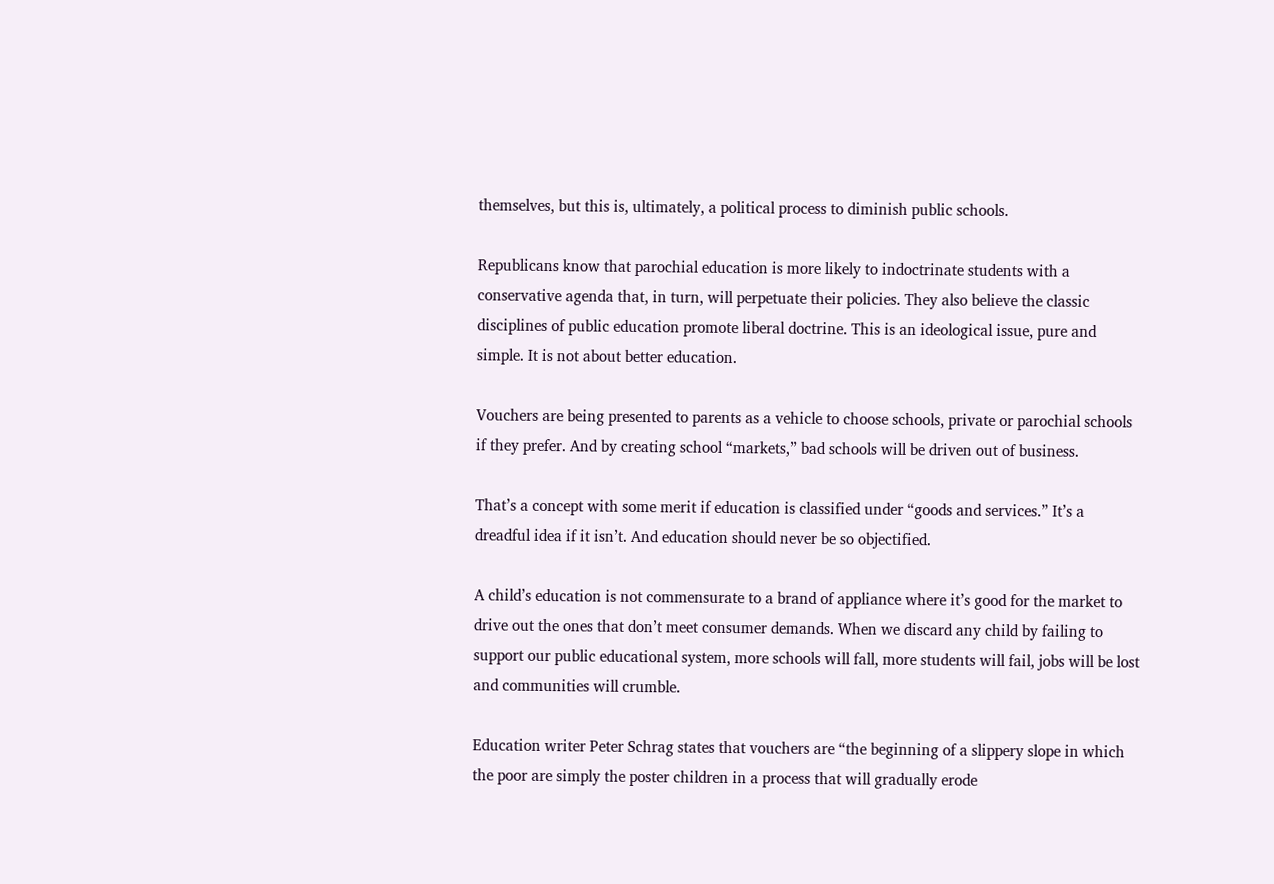themselves, but this is, ultimately, a political process to diminish public schools.

Republicans know that parochial education is more likely to indoctrinate students with a conservative agenda that, in turn, will perpetuate their policies. They also believe the classic disciplines of public education promote liberal doctrine. This is an ideological issue, pure and simple. It is not about better education.

Vouchers are being presented to parents as a vehicle to choose schools, private or parochial schools if they prefer. And by creating school “markets,” bad schools will be driven out of business.

That’s a concept with some merit if education is classified under “goods and services.” It’s a dreadful idea if it isn’t. And education should never be so objectified.

A child’s education is not commensurate to a brand of appliance where it’s good for the market to drive out the ones that don’t meet consumer demands. When we discard any child by failing to support our public educational system, more schools will fall, more students will fail, jobs will be lost and communities will crumble.

Education writer Peter Schrag states that vouchers are “the beginning of a slippery slope in which the poor are simply the poster children in a process that will gradually erode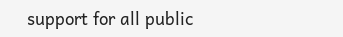support for all public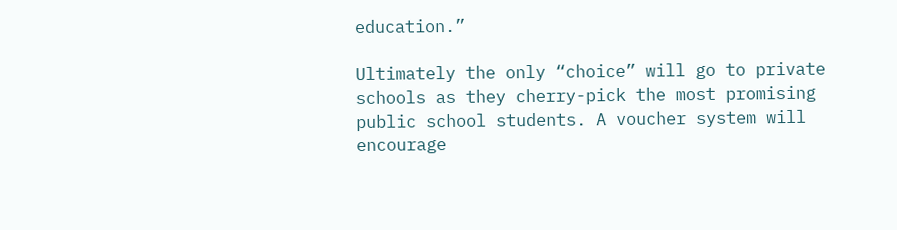education.”

Ultimately the only “choice” will go to private schools as they cherry-pick the most promising public school students. A voucher system will encourage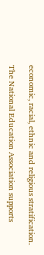economic, racial, ethnic and religious stratification.

The National Education Association supports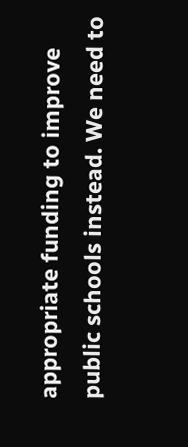appropriate funding to improve public schools instead. We need to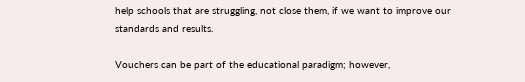help schools that are struggling, not close them, if we want to improve our standards and results.

Vouchers can be part of the educational paradigm; however,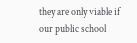they are only viable if our public school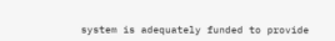system is adequately funded to provide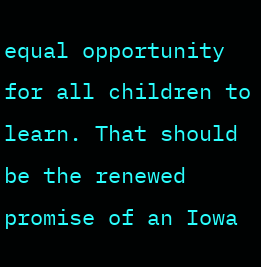equal opportunity for all children to learn. That should be the renewed promise of an Iowa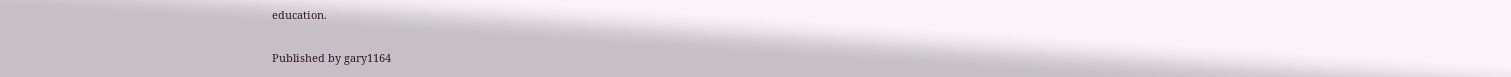education.

Published by gary1164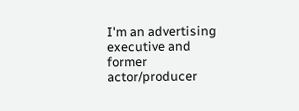I'm an advertising executive and former actor/producer